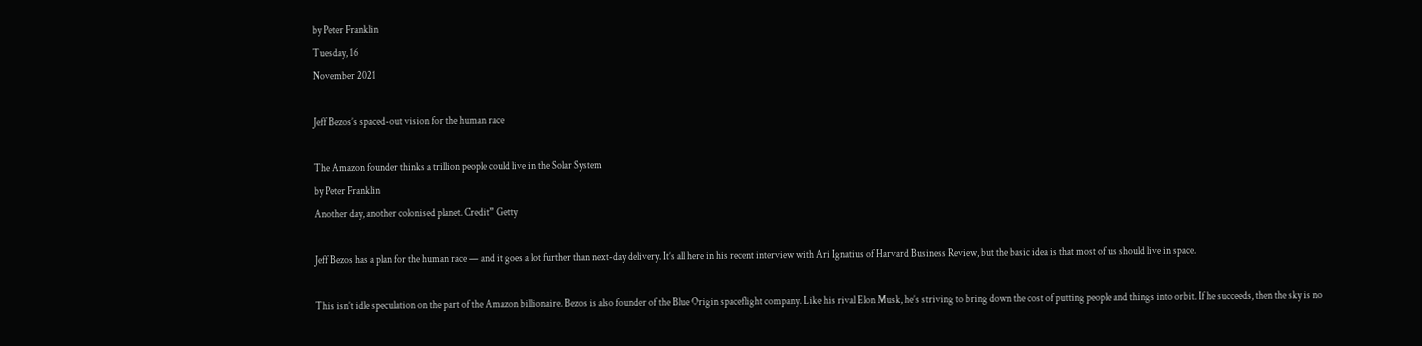by Peter Franklin
Tuesday, 16
November 2021

Jeff Bezos’s spaced-out vision for the human race

The Amazon founder thinks a trillion people could live in the Solar System
by Peter Franklin
Another day, another colonised planet. Credit” Getty

Jeff Bezos has a plan for the human race — and it goes a lot further than next-day delivery. It’s all here in his recent interview with Ari Ignatius of Harvard Business Review, but the basic idea is that most of us should live in space.

This isn’t idle speculation on the part of the Amazon billionaire. Bezos is also founder of the Blue Origin spaceflight company. Like his rival Elon Musk, he’s striving to bring down the cost of putting people and things into orbit. If he succeeds, then the sky is no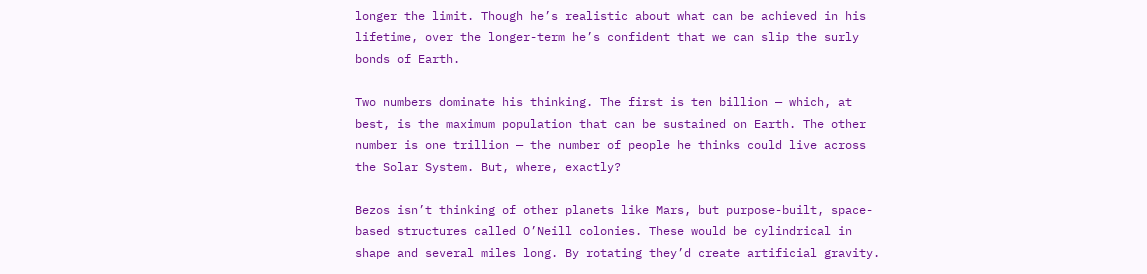longer the limit. Though he’s realistic about what can be achieved in his lifetime, over the longer-term he’s confident that we can slip the surly bonds of Earth.

Two numbers dominate his thinking. The first is ten billion — which, at best, is the maximum population that can be sustained on Earth. The other number is one trillion — the number of people he thinks could live across the Solar System. But, where, exactly?

Bezos isn’t thinking of other planets like Mars, but purpose-built, space-based structures called O’Neill colonies. These would be cylindrical in shape and several miles long. By rotating they’d create artificial gravity.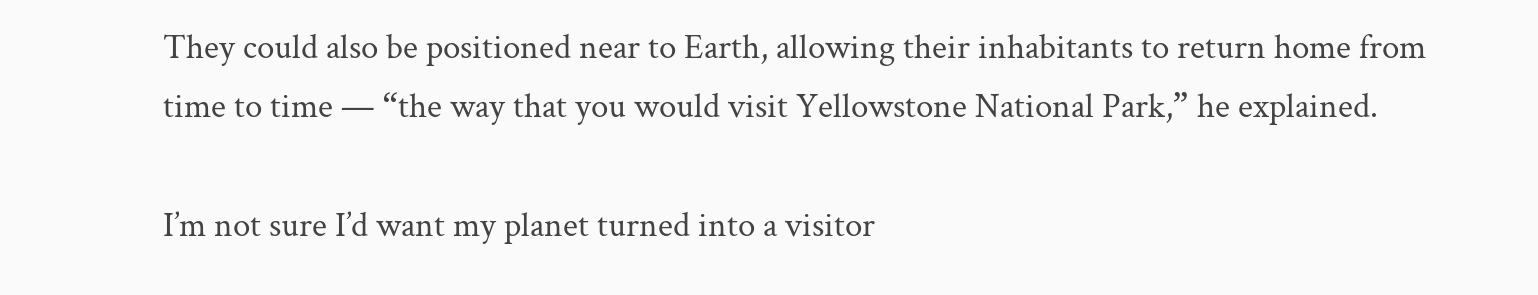They could also be positioned near to Earth, allowing their inhabitants to return home from time to time — “the way that you would visit Yellowstone National Park,” he explained.

I’m not sure I’d want my planet turned into a visitor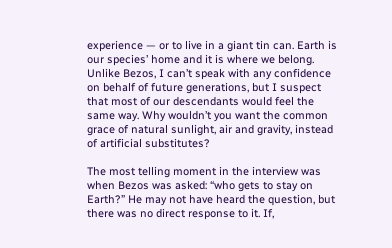experience — or to live in a giant tin can. Earth is our species’ home and it is where we belong. Unlike Bezos, I can’t speak with any confidence on behalf of future generations, but I suspect that most of our descendants would feel the same way. Why wouldn’t you want the common grace of natural sunlight, air and gravity, instead of artificial substitutes?

The most telling moment in the interview was when Bezos was asked: “who gets to stay on Earth?” He may not have heard the question, but there was no direct response to it. If,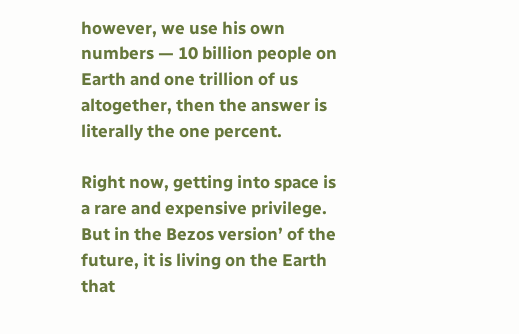however, we use his own numbers — 10 billion people on Earth and one trillion of us altogether, then the answer is literally the one percent.

Right now, getting into space is a rare and expensive privilege. But in the Bezos version’ of the future, it is living on the Earth that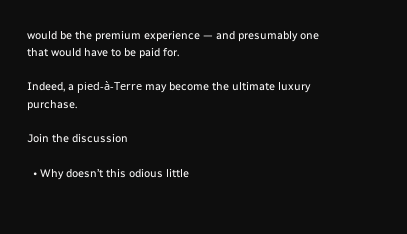would be the premium experience — and presumably one that would have to be paid for.

Indeed, a pied-à-Terre may become the ultimate luxury purchase.

Join the discussion

  • Why doesn’t this odious little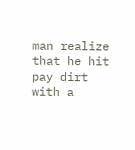man realize that he hit pay dirt with a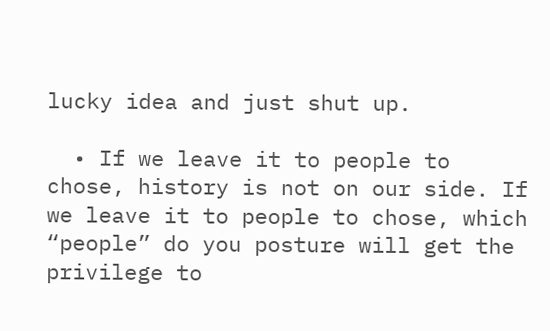lucky idea and just shut up.

  • If we leave it to people to chose, history is not on our side. If we leave it to people to chose, which “people” do you posture will get the privilege to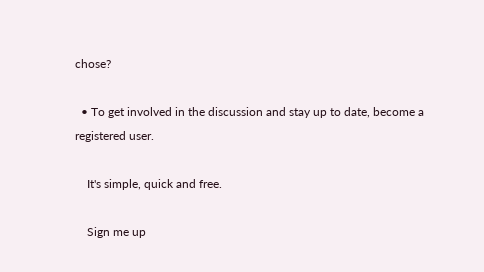chose?

  • To get involved in the discussion and stay up to date, become a registered user.

    It's simple, quick and free.

    Sign me up